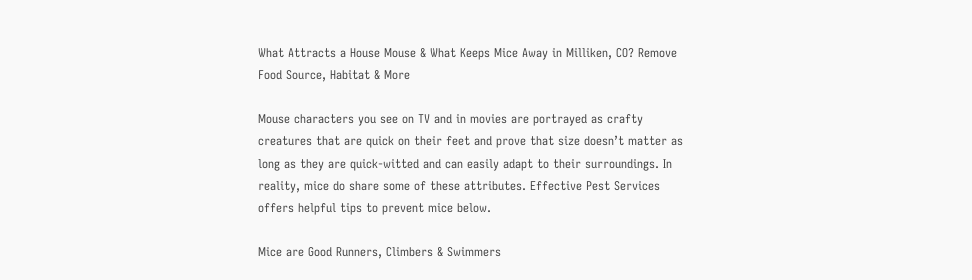What Attracts a House Mouse & What Keeps Mice Away in Milliken, CO? Remove Food Source, Habitat & More

Mouse characters you see on TV and in movies are portrayed as crafty creatures that are quick on their feet and prove that size doesn’t matter as long as they are quick-witted and can easily adapt to their surroundings. In reality, mice do share some of these attributes. Effective Pest Services offers helpful tips to prevent mice below.

Mice are Good Runners, Climbers & Swimmers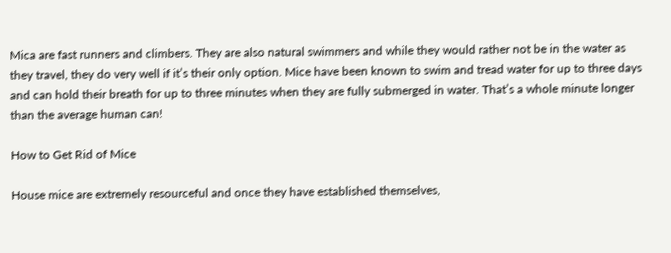Mica are fast runners and climbers. They are also natural swimmers and while they would rather not be in the water as they travel, they do very well if it’s their only option. Mice have been known to swim and tread water for up to three days and can hold their breath for up to three minutes when they are fully submerged in water. That’s a whole minute longer than the average human can!

How to Get Rid of Mice

House mice are extremely resourceful and once they have established themselves,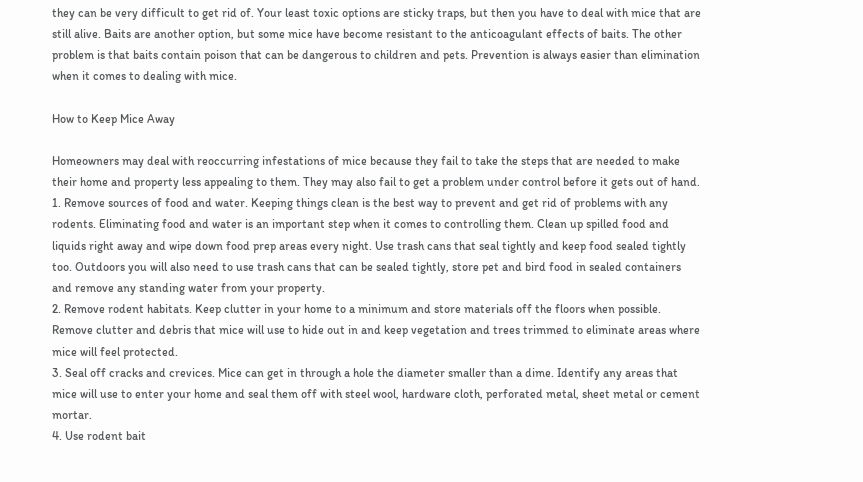they can be very difficult to get rid of. Your least toxic options are sticky traps, but then you have to deal with mice that are still alive. Baits are another option, but some mice have become resistant to the anticoagulant effects of baits. The other problem is that baits contain poison that can be dangerous to children and pets. Prevention is always easier than elimination when it comes to dealing with mice.

How to Keep Mice Away

Homeowners may deal with reoccurring infestations of mice because they fail to take the steps that are needed to make their home and property less appealing to them. They may also fail to get a problem under control before it gets out of hand.
1. Remove sources of food and water. Keeping things clean is the best way to prevent and get rid of problems with any rodents. Eliminating food and water is an important step when it comes to controlling them. Clean up spilled food and liquids right away and wipe down food prep areas every night. Use trash cans that seal tightly and keep food sealed tightly too. Outdoors you will also need to use trash cans that can be sealed tightly, store pet and bird food in sealed containers and remove any standing water from your property.
2. Remove rodent habitats. Keep clutter in your home to a minimum and store materials off the floors when possible. Remove clutter and debris that mice will use to hide out in and keep vegetation and trees trimmed to eliminate areas where mice will feel protected.
3. Seal off cracks and crevices. Mice can get in through a hole the diameter smaller than a dime. Identify any areas that mice will use to enter your home and seal them off with steel wool, hardware cloth, perforated metal, sheet metal or cement mortar.
4. Use rodent bait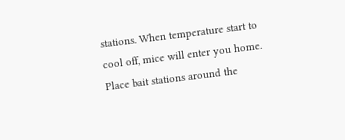stations. When temperature start to cool off, mice will enter you home. Place bait stations around the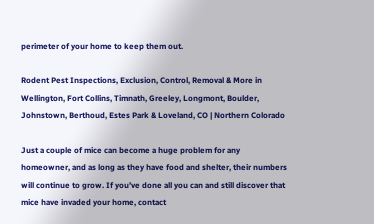perimeter of your home to keep them out.

Rodent Pest Inspections, Exclusion, Control, Removal & More in Wellington, Fort Collins, Timnath, Greeley, Longmont, Boulder, Johnstown, Berthoud, Estes Park & Loveland, CO | Northern Colorado

Just a couple of mice can become a huge problem for any homeowner, and as long as they have food and shelter, their numbers will continue to grow. If you’ve done all you can and still discover that mice have invaded your home, contact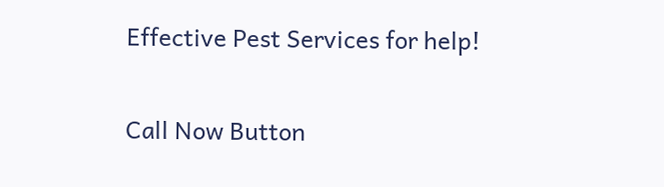Effective Pest Services for help!

Call Now Button